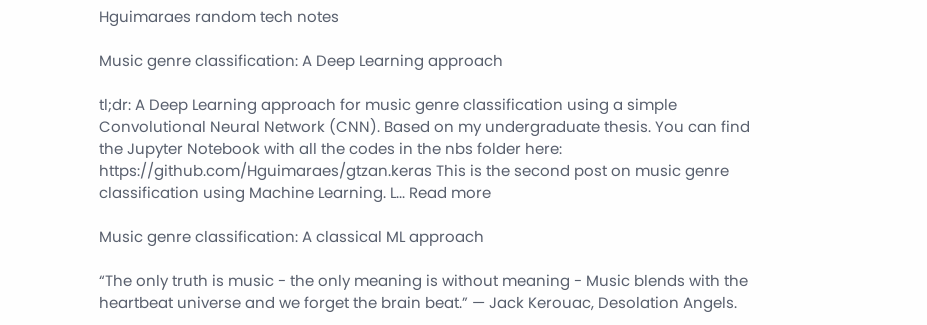Hguimaraes random tech notes

Music genre classification: A Deep Learning approach

tl;dr: A Deep Learning approach for music genre classification using a simple Convolutional Neural Network (CNN). Based on my undergraduate thesis. You can find the Jupyter Notebook with all the codes in the nbs folder here: https://github.com/Hguimaraes/gtzan.keras This is the second post on music genre classification using Machine Learning. L... Read more

Music genre classification: A classical ML approach

“The only truth is music - the only meaning is without meaning - Music blends with the heartbeat universe and we forget the brain beat.” — Jack Kerouac, Desolation Angels.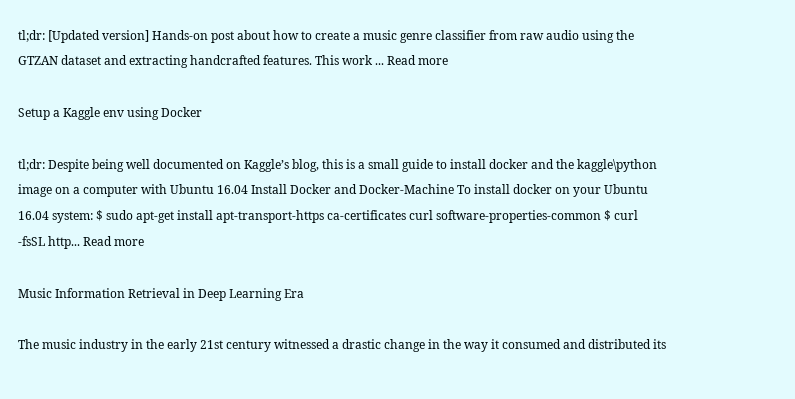tl;dr: [Updated version] Hands-on post about how to create a music genre classifier from raw audio using the GTZAN dataset and extracting handcrafted features. This work ... Read more

Setup a Kaggle env using Docker

tl;dr: Despite being well documented on Kaggle’s blog, this is a small guide to install docker and the kaggle\python image on a computer with Ubuntu 16.04 Install Docker and Docker-Machine To install docker on your Ubuntu 16.04 system: $ sudo apt-get install apt-transport-https ca-certificates curl software-properties-common $ curl -fsSL http... Read more

Music Information Retrieval in Deep Learning Era

The music industry in the early 21st century witnessed a drastic change in the way it consumed and distributed its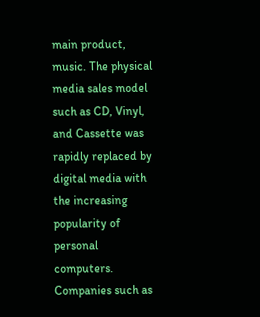main product, music. The physical media sales model such as CD, Vinyl, and Cassette was rapidly replaced by digital media with the increasing popularity of personal computers. Companies such as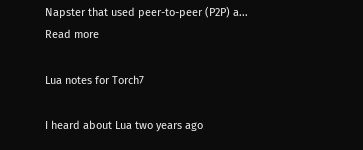Napster that used peer-to-peer (P2P) a... Read more

Lua notes for Torch7

I heard about Lua two years ago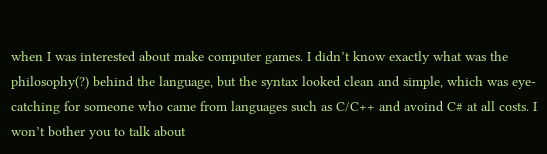when I was interested about make computer games. I didn’t know exactly what was the philosophy(?) behind the language, but the syntax looked clean and simple, which was eye-catching for someone who came from languages such as C/C++ and avoind C# at all costs. I won’t bother you to talk about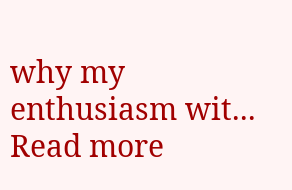why my enthusiasm wit... Read more